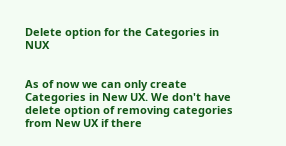Delete option for the Categories in NUX


As of now we can only create Categories in New UX. We don't have delete option of removing categories from New UX if there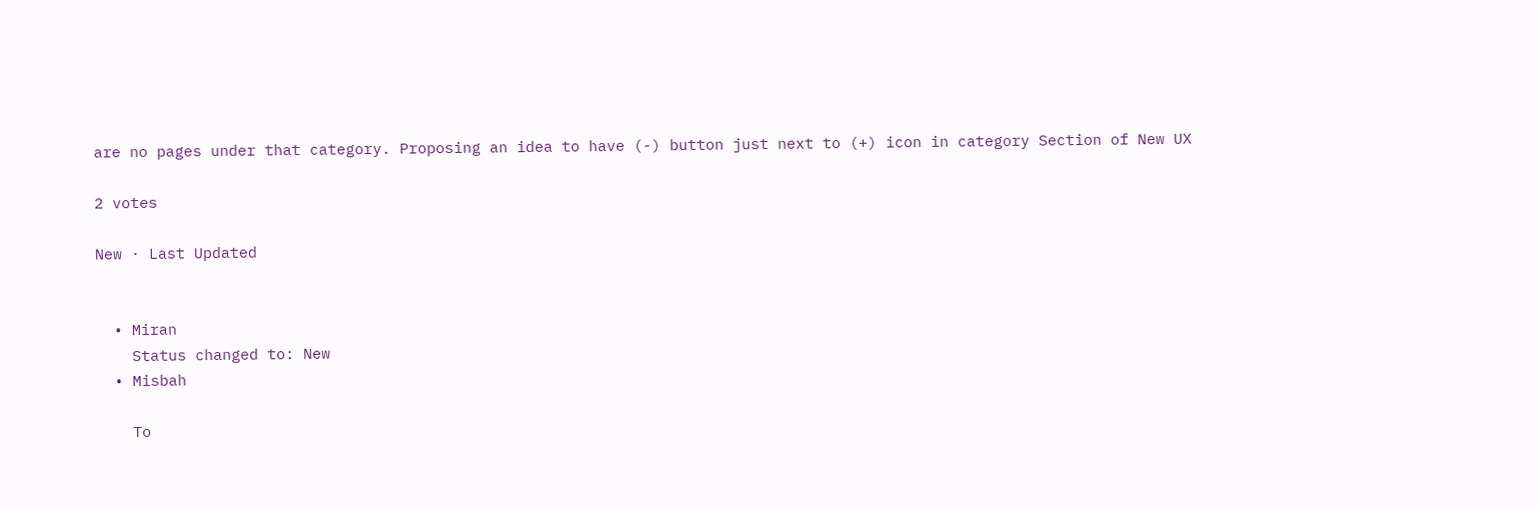are no pages under that category. Proposing an idea to have (-) button just next to (+) icon in category Section of New UX

2 votes

New · Last Updated


  • Miran
    Status changed to: New
  • Misbah

    To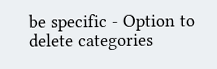be specific - Option to delete categories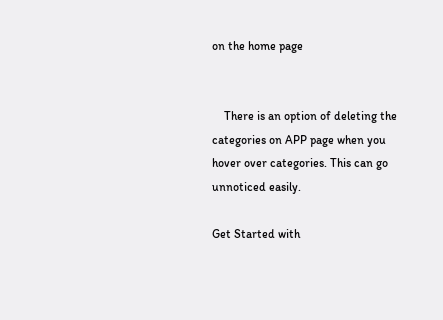on the home page


    There is an option of deleting the categories on APP page when you hover over categories. This can go unnoticed easily.

Get Started with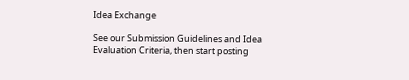Idea Exchange

See our Submission Guidelines and Idea Evaluation Criteria, then start posting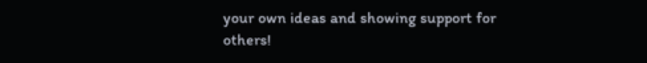your own ideas and showing support for others!